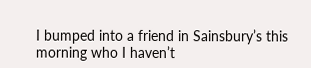I bumped into a friend in Sainsbury’s this morning who I haven’t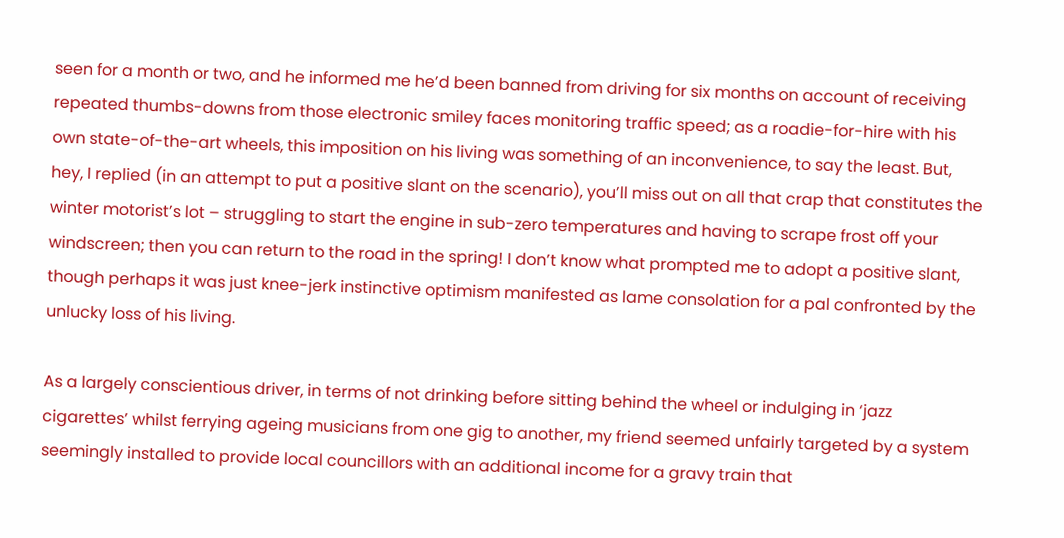seen for a month or two, and he informed me he’d been banned from driving for six months on account of receiving repeated thumbs-downs from those electronic smiley faces monitoring traffic speed; as a roadie-for-hire with his own state-of-the-art wheels, this imposition on his living was something of an inconvenience, to say the least. But, hey, I replied (in an attempt to put a positive slant on the scenario), you’ll miss out on all that crap that constitutes the winter motorist’s lot – struggling to start the engine in sub-zero temperatures and having to scrape frost off your windscreen; then you can return to the road in the spring! I don’t know what prompted me to adopt a positive slant, though perhaps it was just knee-jerk instinctive optimism manifested as lame consolation for a pal confronted by the unlucky loss of his living.

As a largely conscientious driver, in terms of not drinking before sitting behind the wheel or indulging in ‘jazz cigarettes’ whilst ferrying ageing musicians from one gig to another, my friend seemed unfairly targeted by a system seemingly installed to provide local councillors with an additional income for a gravy train that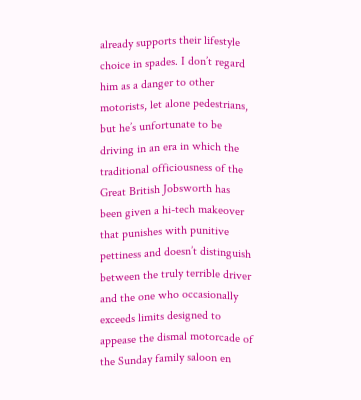already supports their lifestyle choice in spades. I don’t regard him as a danger to other motorists, let alone pedestrians, but he’s unfortunate to be driving in an era in which the traditional officiousness of the Great British Jobsworth has been given a hi-tech makeover that punishes with punitive pettiness and doesn’t distinguish between the truly terrible driver and the one who occasionally exceeds limits designed to appease the dismal motorcade of the Sunday family saloon en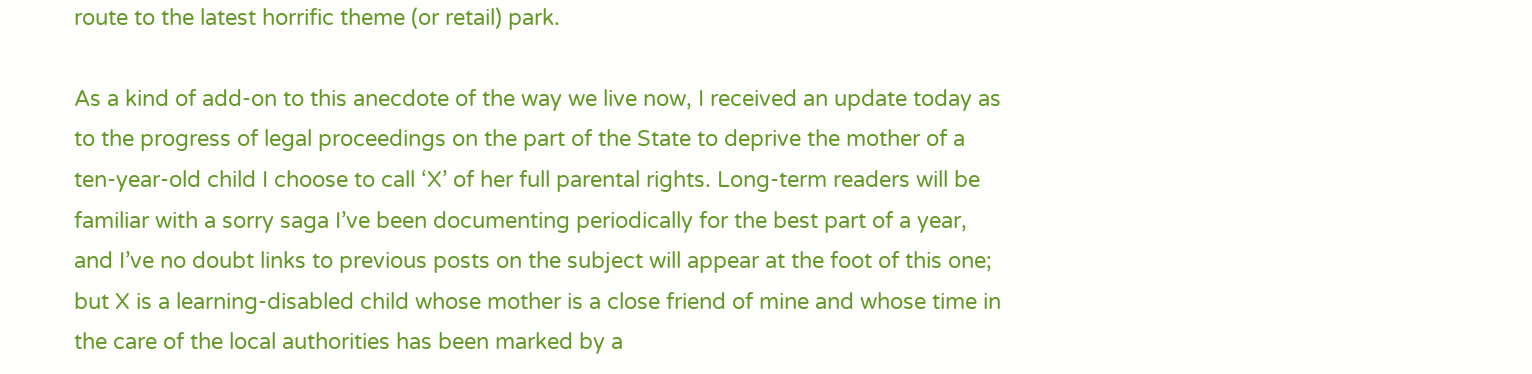route to the latest horrific theme (or retail) park.

As a kind of add-on to this anecdote of the way we live now, I received an update today as to the progress of legal proceedings on the part of the State to deprive the mother of a ten-year-old child I choose to call ‘X’ of her full parental rights. Long-term readers will be familiar with a sorry saga I’ve been documenting periodically for the best part of a year, and I’ve no doubt links to previous posts on the subject will appear at the foot of this one; but X is a learning-disabled child whose mother is a close friend of mine and whose time in the care of the local authorities has been marked by a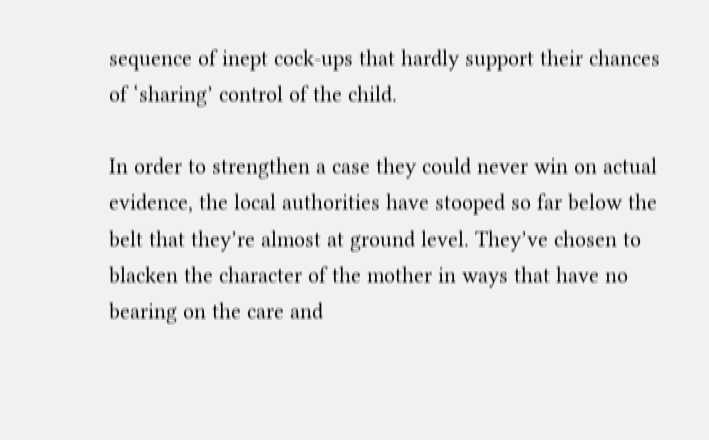sequence of inept cock-ups that hardly support their chances of ‘sharing’ control of the child.

In order to strengthen a case they could never win on actual evidence, the local authorities have stooped so far below the belt that they’re almost at ground level. They’ve chosen to blacken the character of the mother in ways that have no bearing on the care and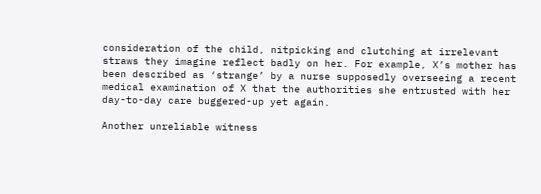consideration of the child, nitpicking and clutching at irrelevant straws they imagine reflect badly on her. For example, X’s mother has been described as ‘strange’ by a nurse supposedly overseeing a recent medical examination of X that the authorities she entrusted with her day-to-day care buggered-up yet again.

Another unreliable witness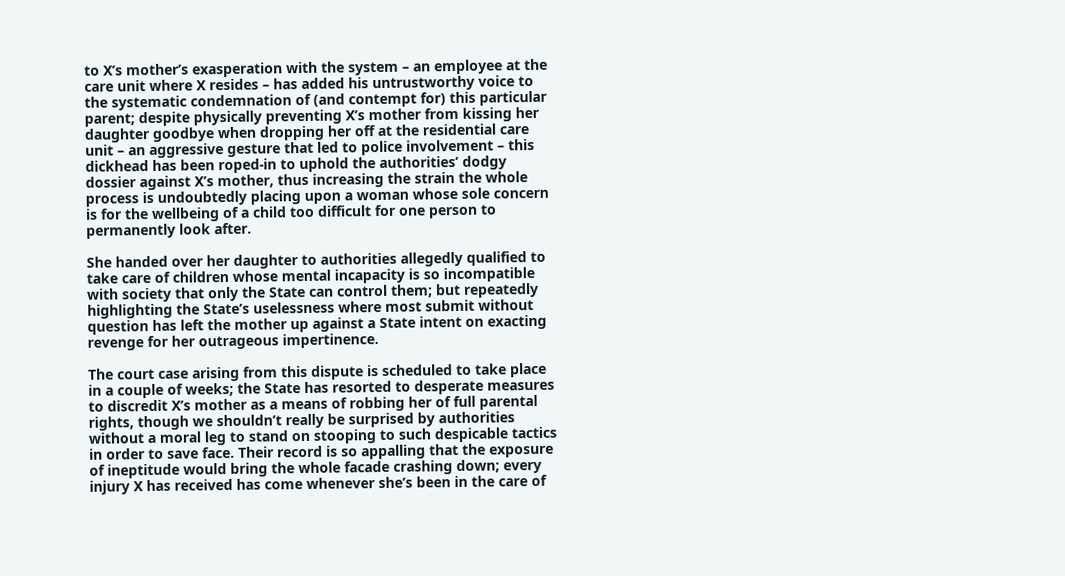to X’s mother’s exasperation with the system – an employee at the care unit where X resides – has added his untrustworthy voice to the systematic condemnation of (and contempt for) this particular parent; despite physically preventing X’s mother from kissing her daughter goodbye when dropping her off at the residential care unit – an aggressive gesture that led to police involvement – this dickhead has been roped-in to uphold the authorities’ dodgy dossier against X’s mother, thus increasing the strain the whole process is undoubtedly placing upon a woman whose sole concern is for the wellbeing of a child too difficult for one person to permanently look after.

She handed over her daughter to authorities allegedly qualified to take care of children whose mental incapacity is so incompatible with society that only the State can control them; but repeatedly highlighting the State’s uselessness where most submit without question has left the mother up against a State intent on exacting revenge for her outrageous impertinence.

The court case arising from this dispute is scheduled to take place in a couple of weeks; the State has resorted to desperate measures to discredit X’s mother as a means of robbing her of full parental rights, though we shouldn’t really be surprised by authorities without a moral leg to stand on stooping to such despicable tactics in order to save face. Their record is so appalling that the exposure of ineptitude would bring the whole facade crashing down; every injury X has received has come whenever she’s been in the care of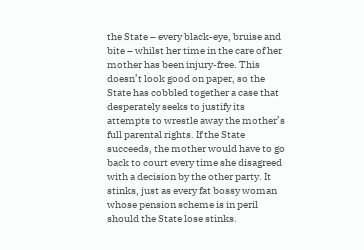the State – every black-eye, bruise and bite – whilst her time in the care of her mother has been injury-free. This doesn’t look good on paper, so the State has cobbled together a case that desperately seeks to justify its attempts to wrestle away the mother’s full parental rights. If the State succeeds, the mother would have to go back to court every time she disagreed with a decision by the other party. It stinks, just as every fat bossy woman whose pension scheme is in peril should the State lose stinks.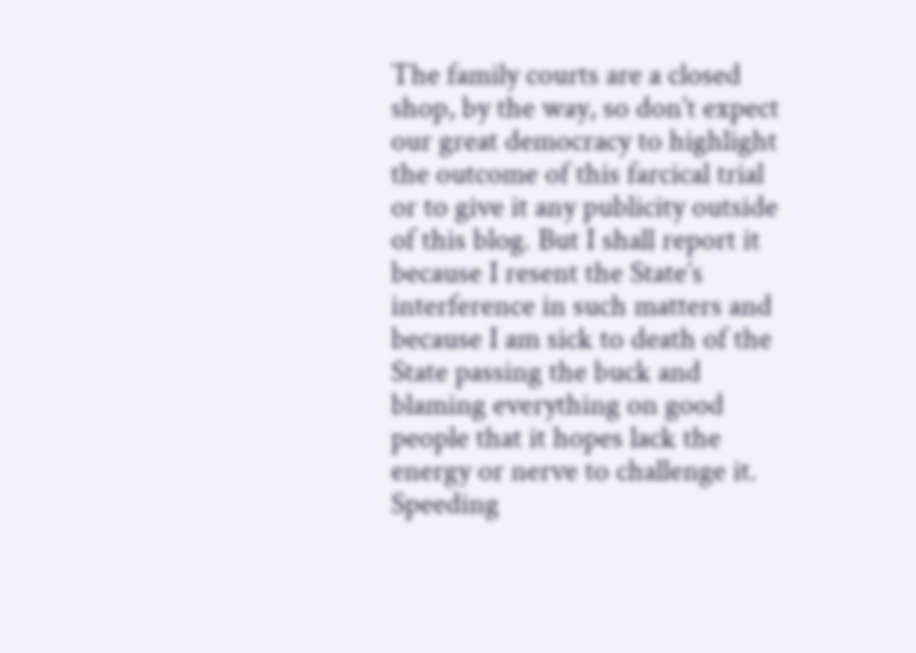The family courts are a closed shop, by the way, so don’t expect our great democracy to highlight the outcome of this farcical trial or to give it any publicity outside of this blog. But I shall report it because I resent the State’s interference in such matters and because I am sick to death of the State passing the buck and blaming everything on good people that it hopes lack the energy or nerve to challenge it. Speeding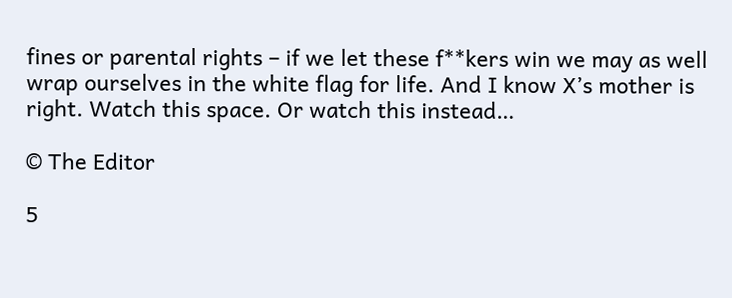fines or parental rights – if we let these f**kers win we may as well wrap ourselves in the white flag for life. And I know X’s mother is right. Watch this space. Or watch this instead…

© The Editor

5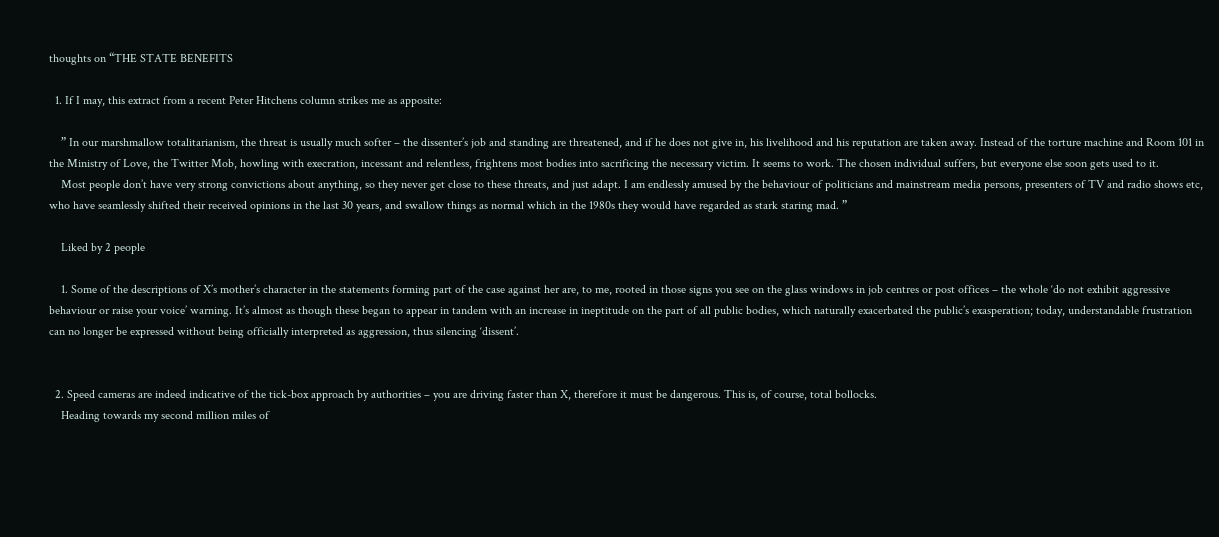thoughts on “THE STATE BENEFITS

  1. If I may, this extract from a recent Peter Hitchens column strikes me as apposite:

    ” In our marshmallow totalitarianism, the threat is usually much softer – the dissenter’s job and standing are threatened, and if he does not give in, his livelihood and his reputation are taken away. Instead of the torture machine and Room 101 in the Ministry of Love, the Twitter Mob, howling with execration, incessant and relentless, frightens most bodies into sacrificing the necessary victim. It seems to work. The chosen individual suffers, but everyone else soon gets used to it.
    Most people don’t have very strong convictions about anything, so they never get close to these threats, and just adapt. I am endlessly amused by the behaviour of politicians and mainstream media persons, presenters of TV and radio shows etc, who have seamlessly shifted their received opinions in the last 30 years, and swallow things as normal which in the 1980s they would have regarded as stark staring mad. ”

    Liked by 2 people

    1. Some of the descriptions of X’s mother’s character in the statements forming part of the case against her are, to me, rooted in those signs you see on the glass windows in job centres or post offices – the whole ‘do not exhibit aggressive behaviour or raise your voice’ warning. It’s almost as though these began to appear in tandem with an increase in ineptitude on the part of all public bodies, which naturally exacerbated the public’s exasperation; today, understandable frustration can no longer be expressed without being officially interpreted as aggression, thus silencing ‘dissent’.


  2. Speed cameras are indeed indicative of the tick-box approach by authorities – you are driving faster than X, therefore it must be dangerous. This is, of course, total bollocks.
    Heading towards my second million miles of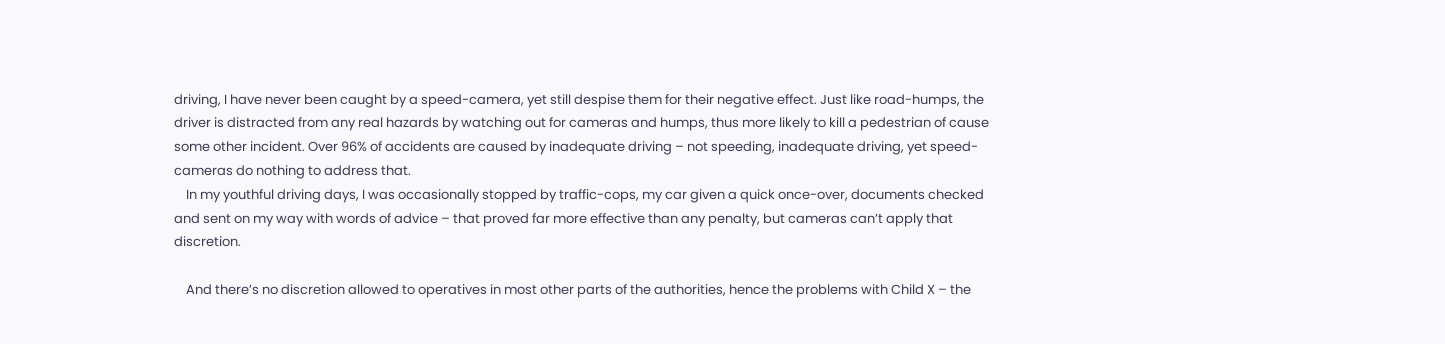driving, I have never been caught by a speed-camera, yet still despise them for their negative effect. Just like road-humps, the driver is distracted from any real hazards by watching out for cameras and humps, thus more likely to kill a pedestrian of cause some other incident. Over 96% of accidents are caused by inadequate driving – not speeding, inadequate driving, yet speed-cameras do nothing to address that.
    In my youthful driving days, I was occasionally stopped by traffic-cops, my car given a quick once-over, documents checked and sent on my way with words of advice – that proved far more effective than any penalty, but cameras can’t apply that discretion.

    And there’s no discretion allowed to operatives in most other parts of the authorities, hence the problems with Child X – the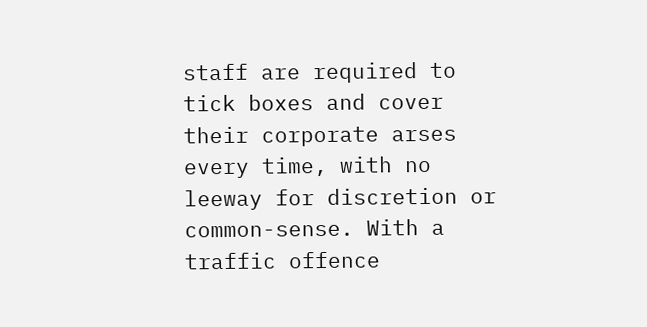staff are required to tick boxes and cover their corporate arses every time, with no leeway for discretion or common-sense. With a traffic offence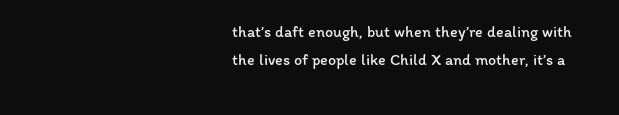that’s daft enough, but when they’re dealing with the lives of people like Child X and mother, it’s a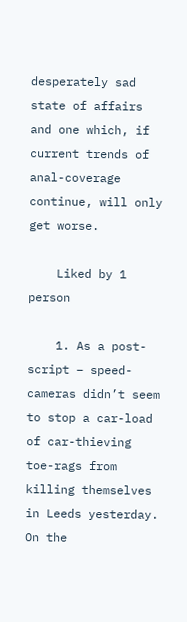desperately sad state of affairs and one which, if current trends of anal-coverage continue, will only get worse.

    Liked by 1 person

    1. As a post-script – speed-cameras didn’t seem to stop a car-load of car-thieving toe-rags from killing themselves in Leeds yesterday. On the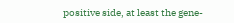positive side, at least the gene-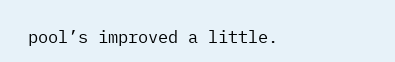pool’s improved a little.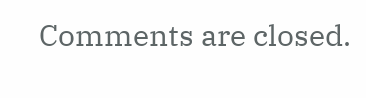Comments are closed.